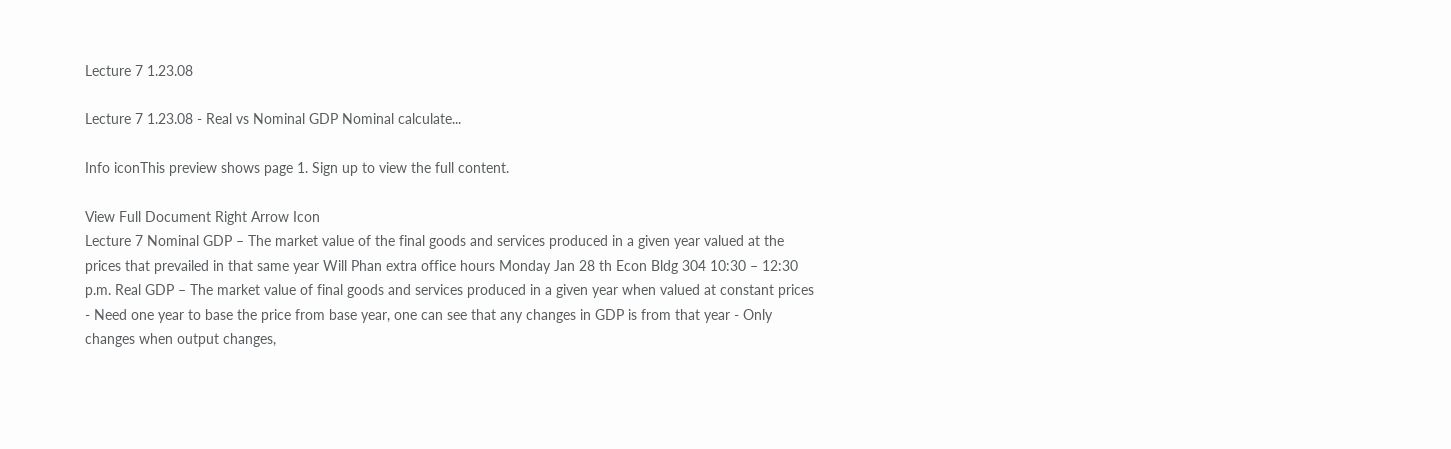Lecture 7 1.23.08

Lecture 7 1.23.08 - Real vs Nominal GDP Nominal calculate...

Info iconThis preview shows page 1. Sign up to view the full content.

View Full Document Right Arrow Icon
Lecture 7 Nominal GDP – The market value of the final goods and services produced in a given year valued at the prices that prevailed in that same year Will Phan extra office hours Monday Jan 28 th Econ Bldg 304 10:30 – 12:30 p.m. Real GDP – The market value of final goods and services produced in a given year when valued at constant prices - Need one year to base the price from base year, one can see that any changes in GDP is from that year - Only changes when output changes,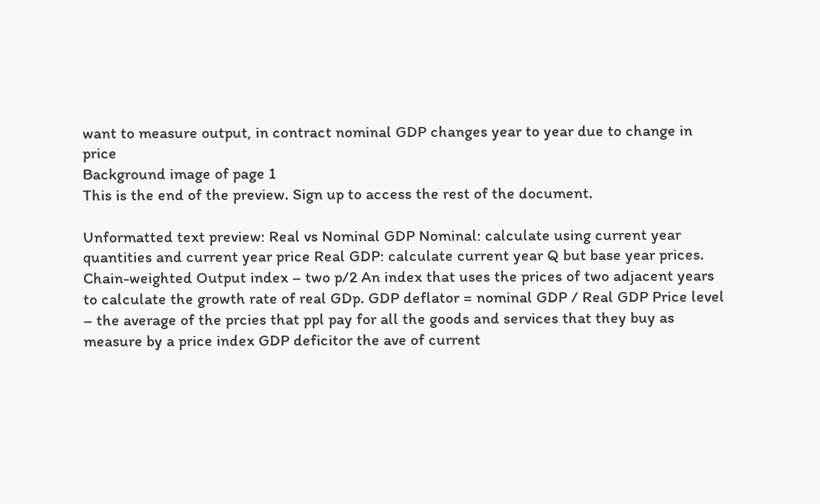want to measure output, in contract nominal GDP changes year to year due to change in price
Background image of page 1
This is the end of the preview. Sign up to access the rest of the document.

Unformatted text preview: Real vs Nominal GDP Nominal: calculate using current year quantities and current year price Real GDP: calculate current year Q but base year prices. Chain-weighted Output index – two p/2 An index that uses the prices of two adjacent years to calculate the growth rate of real GDp. GDP deflator = nominal GDP / Real GDP Price level – the average of the prcies that ppl pay for all the goods and services that they buy as measure by a price index GDP deficitor the ave of current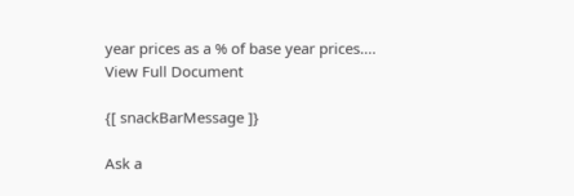year prices as a % of base year prices....
View Full Document

{[ snackBarMessage ]}

Ask a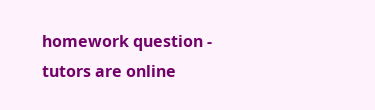homework question - tutors are online